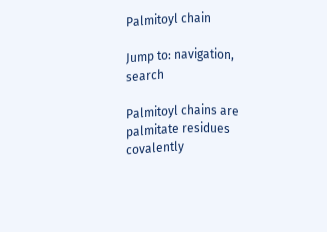Palmitoyl chain

Jump to: navigation, search

Palmitoyl chains are palmitate residues covalently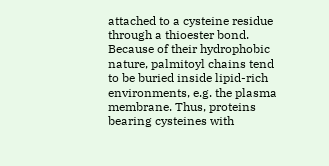attached to a cysteine residue through a thioester bond. Because of their hydrophobic nature, palmitoyl chains tend to be buried inside lipid-rich environments, e.g. the plasma membrane. Thus, proteins bearing cysteines with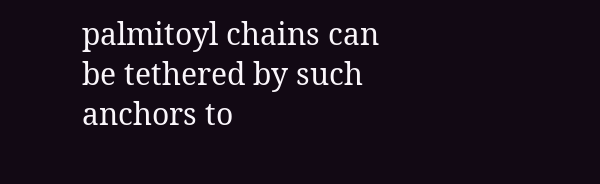palmitoyl chains can be tethered by such anchors to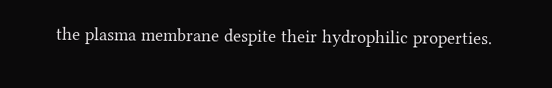the plasma membrane despite their hydrophilic properties.